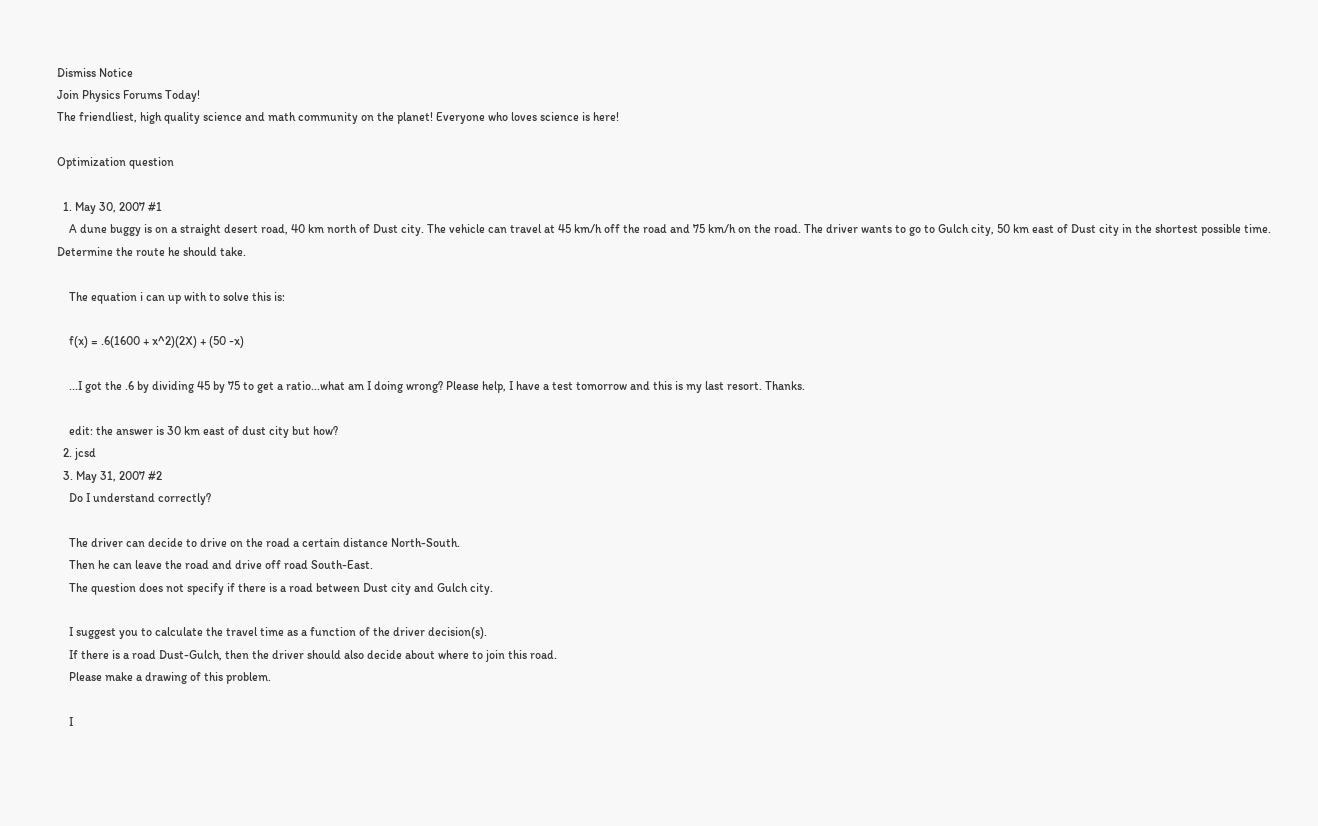Dismiss Notice
Join Physics Forums Today!
The friendliest, high quality science and math community on the planet! Everyone who loves science is here!

Optimization question

  1. May 30, 2007 #1
    A dune buggy is on a straight desert road, 40 km north of Dust city. The vehicle can travel at 45 km/h off the road and 75 km/h on the road. The driver wants to go to Gulch city, 50 km east of Dust city in the shortest possible time. Determine the route he should take.

    The equation i can up with to solve this is:

    f(x) = .6(1600 + x^2)(2X) + (50 -x)

    ...I got the .6 by dividing 45 by 75 to get a ratio...what am I doing wrong? Please help, I have a test tomorrow and this is my last resort. Thanks.

    edit: the answer is 30 km east of dust city but how?
  2. jcsd
  3. May 31, 2007 #2
    Do I understand correctly?

    The driver can decide to drive on the road a certain distance North-South.
    Then he can leave the road and drive off road South-East.
    The question does not specify if there is a road between Dust city and Gulch city.

    I suggest you to calculate the travel time as a function of the driver decision(s).
    If there is a road Dust-Gulch, then the driver should also decide about where to join this road.
    Please make a drawing of this problem.

    I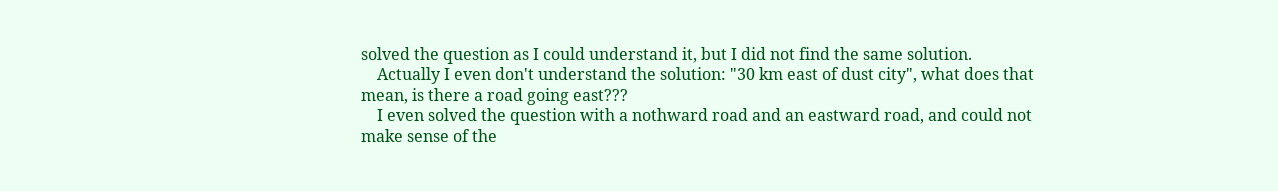solved the question as I could understand it, but I did not find the same solution.
    Actually I even don't understand the solution: "30 km east of dust city", what does that mean, is there a road going east???
    I even solved the question with a nothward road and an eastward road, and could not make sense of the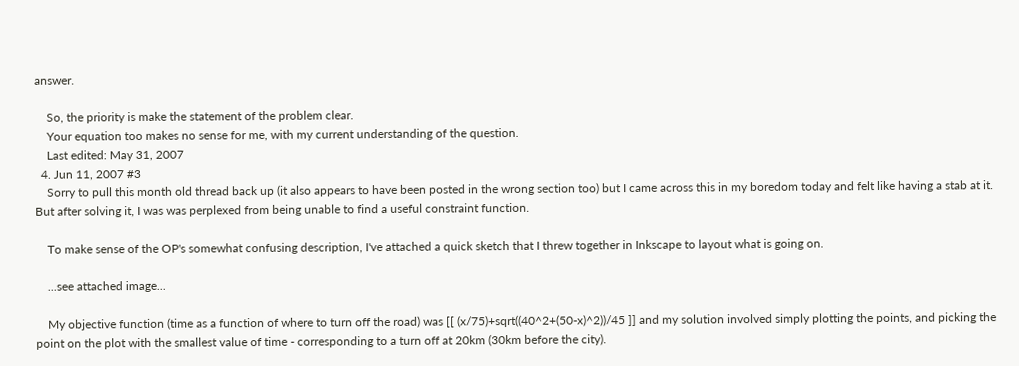answer.

    So, the priority is make the statement of the problem clear.
    Your equation too makes no sense for me, with my current understanding of the question.
    Last edited: May 31, 2007
  4. Jun 11, 2007 #3
    Sorry to pull this month old thread back up (it also appears to have been posted in the wrong section too) but I came across this in my boredom today and felt like having a stab at it. But after solving it, I was was perplexed from being unable to find a useful constraint function.

    To make sense of the OP's somewhat confusing description, I've attached a quick sketch that I threw together in Inkscape to layout what is going on.

    ...see attached image...

    My objective function (time as a function of where to turn off the road) was [[ (x/75)+sqrt((40^2+(50-x)^2))/45 ]] and my solution involved simply plotting the points, and picking the point on the plot with the smallest value of time - corresponding to a turn off at 20km (30km before the city).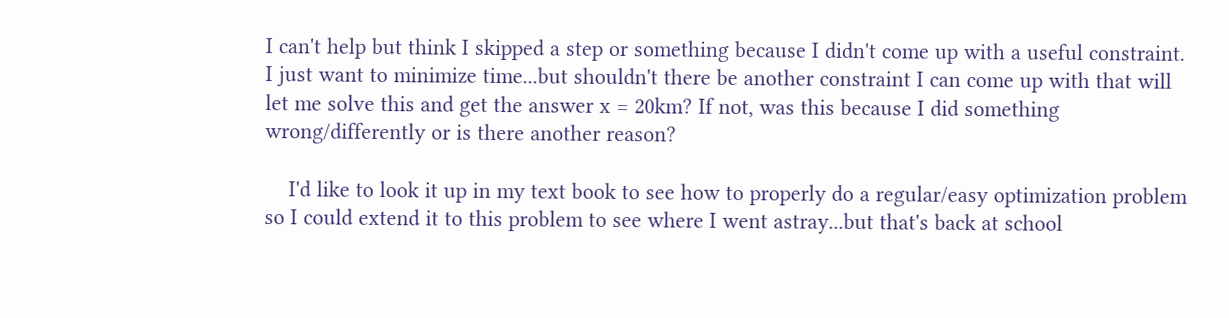I can't help but think I skipped a step or something because I didn't come up with a useful constraint. I just want to minimize time...but shouldn't there be another constraint I can come up with that will let me solve this and get the answer x = 20km? If not, was this because I did something wrong/differently or is there another reason?

    I'd like to look it up in my text book to see how to properly do a regular/easy optimization problem so I could extend it to this problem to see where I went astray...but that's back at school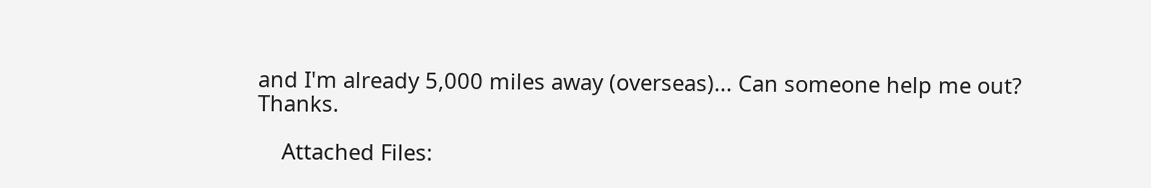and I'm already 5,000 miles away (overseas)... Can someone help me out? Thanks.

    Attached Files: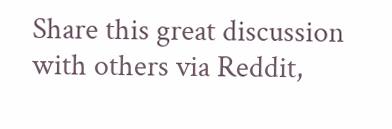Share this great discussion with others via Reddit,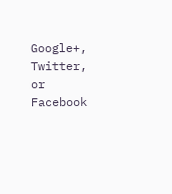Google+, Twitter, or Facebook